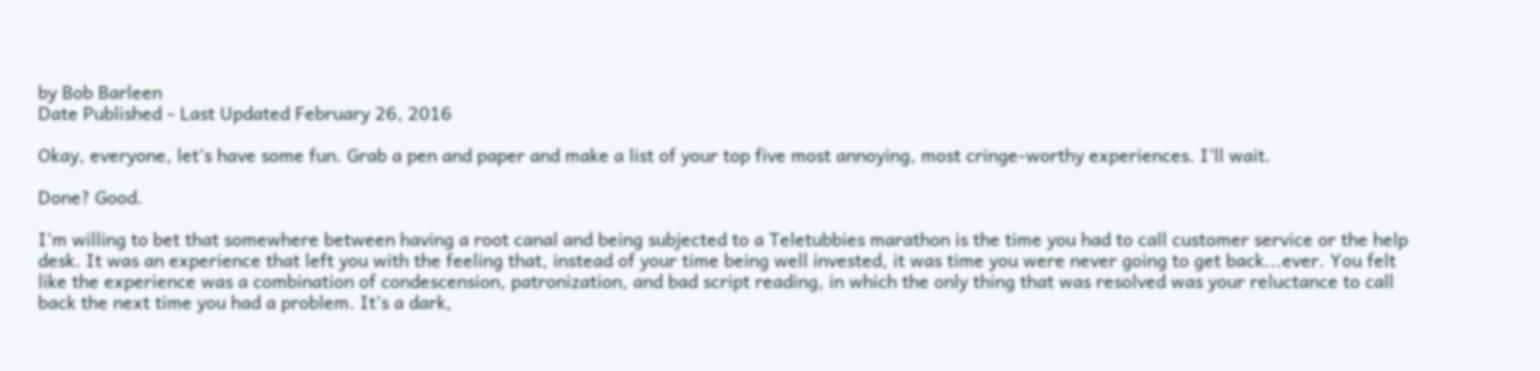by Bob Barleen
Date Published - Last Updated February 26, 2016

Okay, everyone, let’s have some fun. Grab a pen and paper and make a list of your top five most annoying, most cringe-worthy experiences. I’ll wait.

Done? Good.

I’m willing to bet that somewhere between having a root canal and being subjected to a Teletubbies marathon is the time you had to call customer service or the help desk. It was an experience that left you with the feeling that, instead of your time being well invested, it was time you were never going to get back...ever. You felt like the experience was a combination of condescension, patronization, and bad script reading, in which the only thing that was resolved was your reluctance to call back the next time you had a problem. It’s a dark,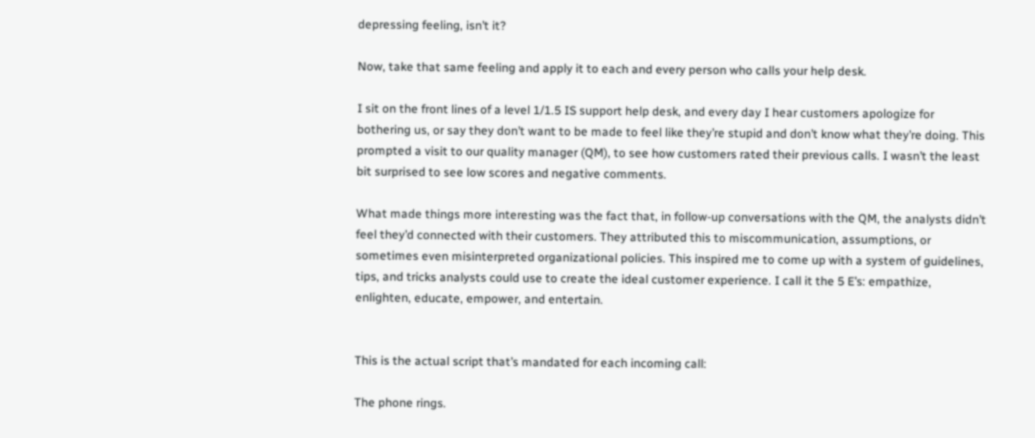depressing feeling, isn’t it?

Now, take that same feeling and apply it to each and every person who calls your help desk.

I sit on the front lines of a level 1/1.5 IS support help desk, and every day I hear customers apologize for bothering us, or say they don’t want to be made to feel like they’re stupid and don’t know what they’re doing. This prompted a visit to our quality manager (QM), to see how customers rated their previous calls. I wasn’t the least bit surprised to see low scores and negative comments.

What made things more interesting was the fact that, in follow-up conversations with the QM, the analysts didn’t feel they’d connected with their customers. They attributed this to miscommunication, assumptions, or sometimes even misinterpreted organizational policies. This inspired me to come up with a system of guidelines, tips, and tricks analysts could use to create the ideal customer experience. I call it the 5 E’s: empathize, enlighten, educate, empower, and entertain.


This is the actual script that’s mandated for each incoming call:

The phone rings.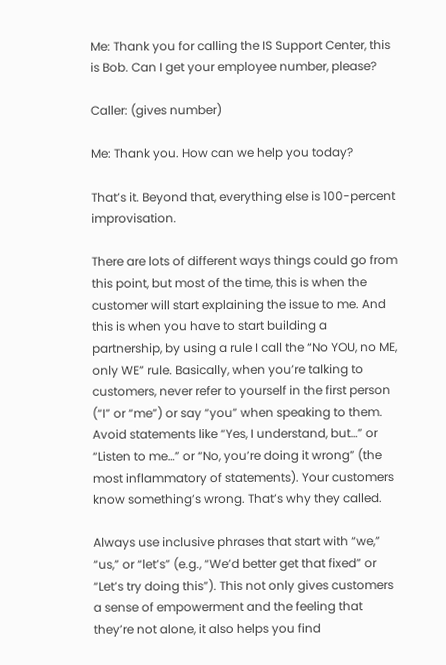Me: Thank you for calling the IS Support Center, this is Bob. Can I get your employee number, please?

Caller: (gives number)

Me: Thank you. How can we help you today?

That’s it. Beyond that, everything else is 100-percent improvisation.

There are lots of different ways things could go from this point, but most of the time, this is when the customer will start explaining the issue to me. And this is when you have to start building a partnership, by using a rule I call the “No YOU, no ME, only WE” rule. Basically, when you’re talking to customers, never refer to yourself in the first person (“I” or “me”) or say “you” when speaking to them. Avoid statements like “Yes, I understand, but…” or “Listen to me…” or “No, you’re doing it wrong” (the most inflammatory of statements). Your customers know something’s wrong. That’s why they called.

Always use inclusive phrases that start with “we,” “us,” or “let’s” (e.g., “We’d better get that fixed” or “Let’s try doing this”). This not only gives customers a sense of empowerment and the feeling that they’re not alone, it also helps you find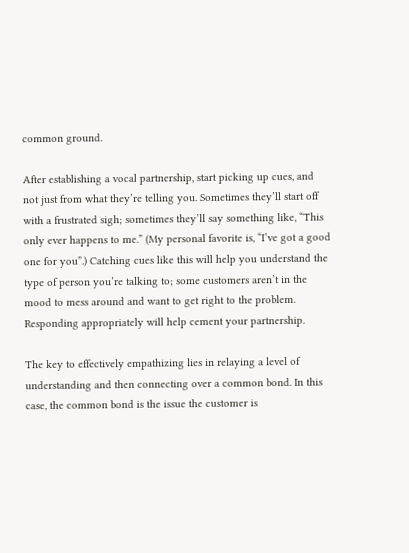common ground.

After establishing a vocal partnership, start picking up cues, and not just from what they’re telling you. Sometimes they’ll start off with a frustrated sigh; sometimes they’ll say something like, “This only ever happens to me.” (My personal favorite is, “I’ve got a good one for you”.) Catching cues like this will help you understand the type of person you’re talking to; some customers aren’t in the mood to mess around and want to get right to the problem. Responding appropriately will help cement your partnership.

The key to effectively empathizing lies in relaying a level of understanding and then connecting over a common bond. In this case, the common bond is the issue the customer is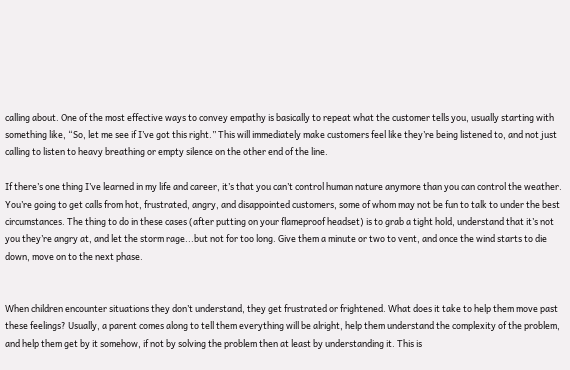calling about. One of the most effective ways to convey empathy is basically to repeat what the customer tells you, usually starting with something like, “So, let me see if I’ve got this right.” This will immediately make customers feel like they’re being listened to, and not just calling to listen to heavy breathing or empty silence on the other end of the line.

If there’s one thing I’ve learned in my life and career, it’s that you can’t control human nature anymore than you can control the weather. You’re going to get calls from hot, frustrated, angry, and disappointed customers, some of whom may not be fun to talk to under the best circumstances. The thing to do in these cases (after putting on your flameproof headset) is to grab a tight hold, understand that it’s not you they’re angry at, and let the storm rage...but not for too long. Give them a minute or two to vent, and once the wind starts to die down, move on to the next phase.


When children encounter situations they don’t understand, they get frustrated or frightened. What does it take to help them move past these feelings? Usually, a parent comes along to tell them everything will be alright, help them understand the complexity of the problem, and help them get by it somehow, if not by solving the problem then at least by understanding it. This is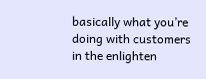basically what you’re doing with customers in the enlighten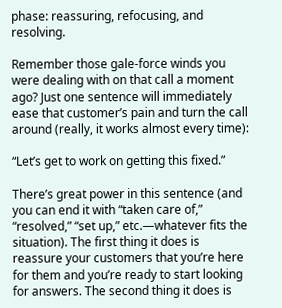phase: reassuring, refocusing, and resolving.

Remember those gale-force winds you were dealing with on that call a moment ago? Just one sentence will immediately ease that customer’s pain and turn the call around (really, it works almost every time):

“Let’s get to work on getting this fixed.”

There’s great power in this sentence (and you can end it with “taken care of,” “resolved,” “set up,” etc.—whatever fits the situation). The first thing it does is reassure your customers that you’re here for them and you’re ready to start looking for answers. The second thing it does is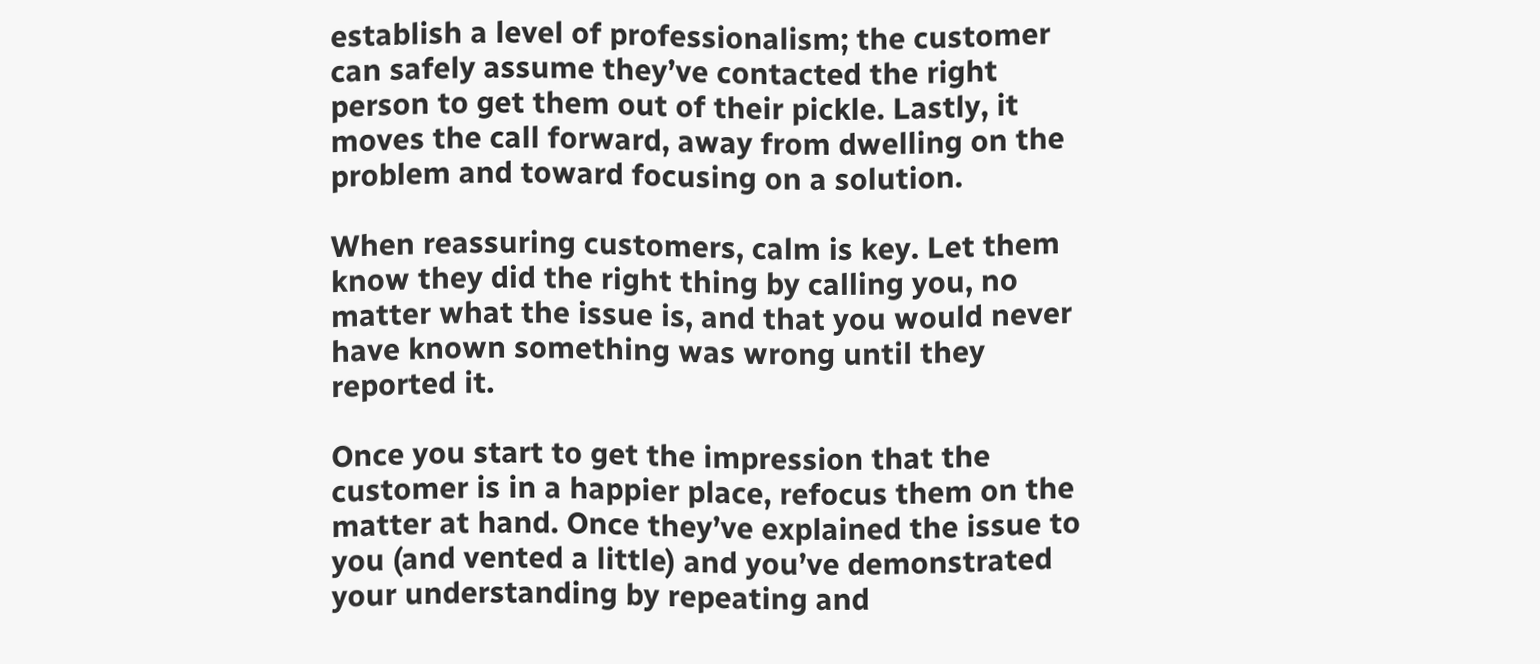establish a level of professionalism; the customer can safely assume they’ve contacted the right person to get them out of their pickle. Lastly, it moves the call forward, away from dwelling on the problem and toward focusing on a solution.

When reassuring customers, calm is key. Let them know they did the right thing by calling you, no matter what the issue is, and that you would never have known something was wrong until they reported it.

Once you start to get the impression that the customer is in a happier place, refocus them on the matter at hand. Once they’ve explained the issue to you (and vented a little) and you’ve demonstrated your understanding by repeating and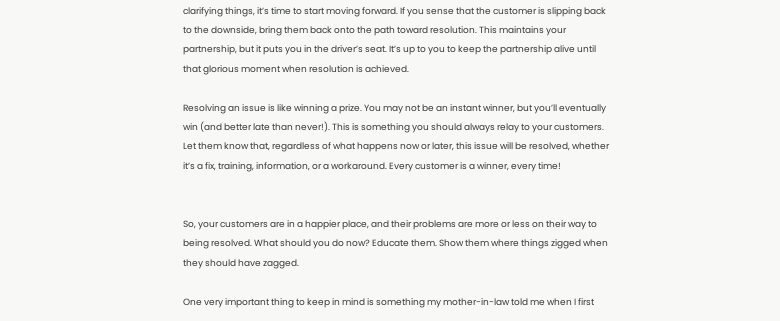clarifying things, it’s time to start moving forward. If you sense that the customer is slipping back to the downside, bring them back onto the path toward resolution. This maintains your partnership, but it puts you in the driver’s seat. It’s up to you to keep the partnership alive until that glorious moment when resolution is achieved.

Resolving an issue is like winning a prize. You may not be an instant winner, but you’ll eventually win (and better late than never!). This is something you should always relay to your customers. Let them know that, regardless of what happens now or later, this issue will be resolved, whether it’s a fix, training, information, or a workaround. Every customer is a winner, every time!


So, your customers are in a happier place, and their problems are more or less on their way to being resolved. What should you do now? Educate them. Show them where things zigged when they should have zagged.

One very important thing to keep in mind is something my mother-in-law told me when I first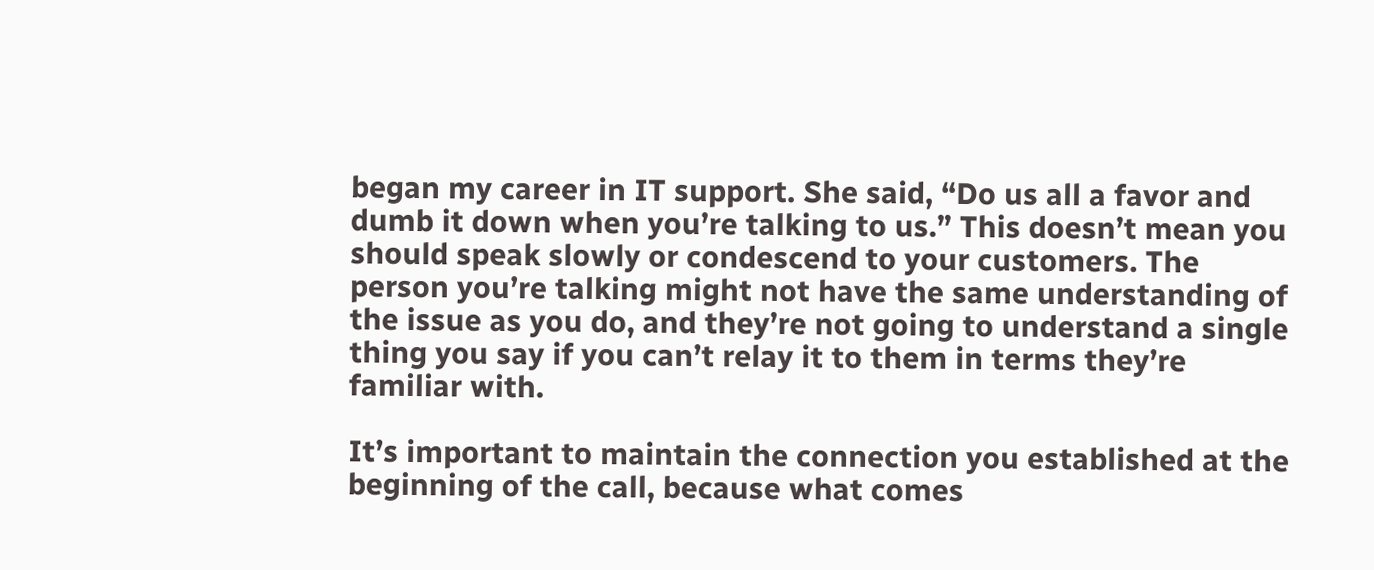began my career in IT support. She said, “Do us all a favor and dumb it down when you’re talking to us.” This doesn’t mean you should speak slowly or condescend to your customers. The person you’re talking might not have the same understanding of the issue as you do, and they’re not going to understand a single thing you say if you can’t relay it to them in terms they’re familiar with.

It’s important to maintain the connection you established at the beginning of the call, because what comes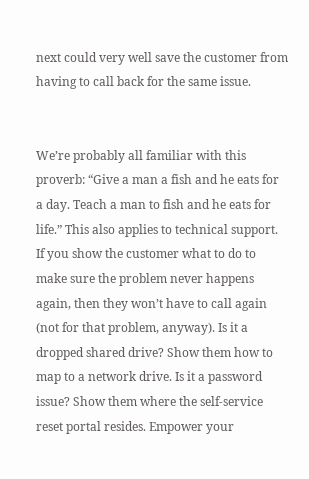next could very well save the customer from having to call back for the same issue.


We’re probably all familiar with this proverb: “Give a man a fish and he eats for a day. Teach a man to fish and he eats for life.” This also applies to technical support. If you show the customer what to do to make sure the problem never happens again, then they won’t have to call again (not for that problem, anyway). Is it a dropped shared drive? Show them how to map to a network drive. Is it a password issue? Show them where the self-service reset portal resides. Empower your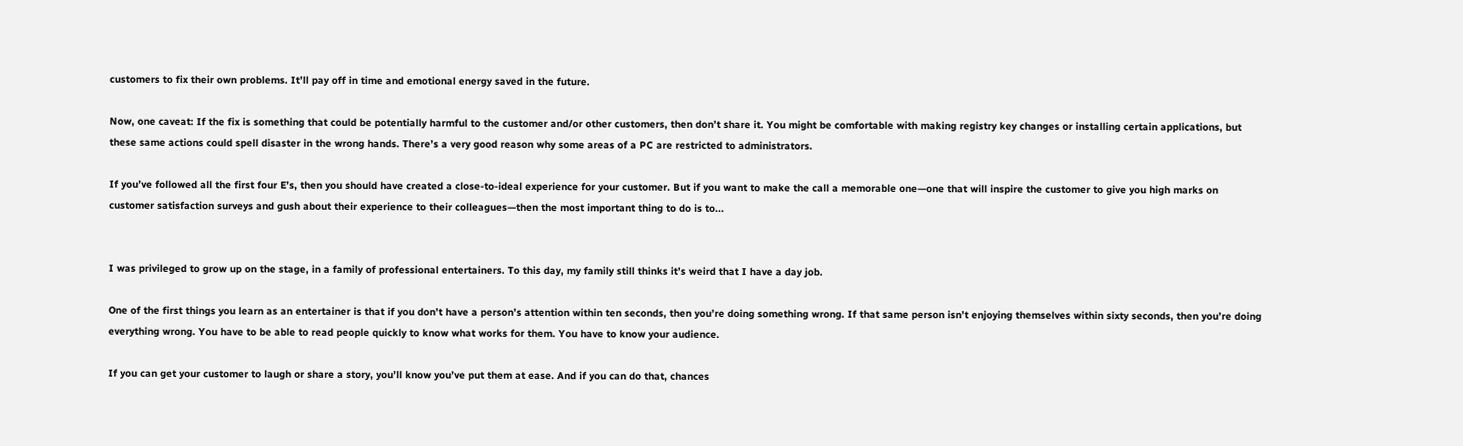customers to fix their own problems. It’ll pay off in time and emotional energy saved in the future.

Now, one caveat: If the fix is something that could be potentially harmful to the customer and/or other customers, then don’t share it. You might be comfortable with making registry key changes or installing certain applications, but these same actions could spell disaster in the wrong hands. There’s a very good reason why some areas of a PC are restricted to administrators.

If you’ve followed all the first four E’s, then you should have created a close-to-ideal experience for your customer. But if you want to make the call a memorable one—one that will inspire the customer to give you high marks on customer satisfaction surveys and gush about their experience to their colleagues—then the most important thing to do is to...


I was privileged to grow up on the stage, in a family of professional entertainers. To this day, my family still thinks it’s weird that I have a day job.

One of the first things you learn as an entertainer is that if you don’t have a person’s attention within ten seconds, then you’re doing something wrong. If that same person isn’t enjoying themselves within sixty seconds, then you’re doing everything wrong. You have to be able to read people quickly to know what works for them. You have to know your audience.

If you can get your customer to laugh or share a story, you’ll know you’ve put them at ease. And if you can do that, chances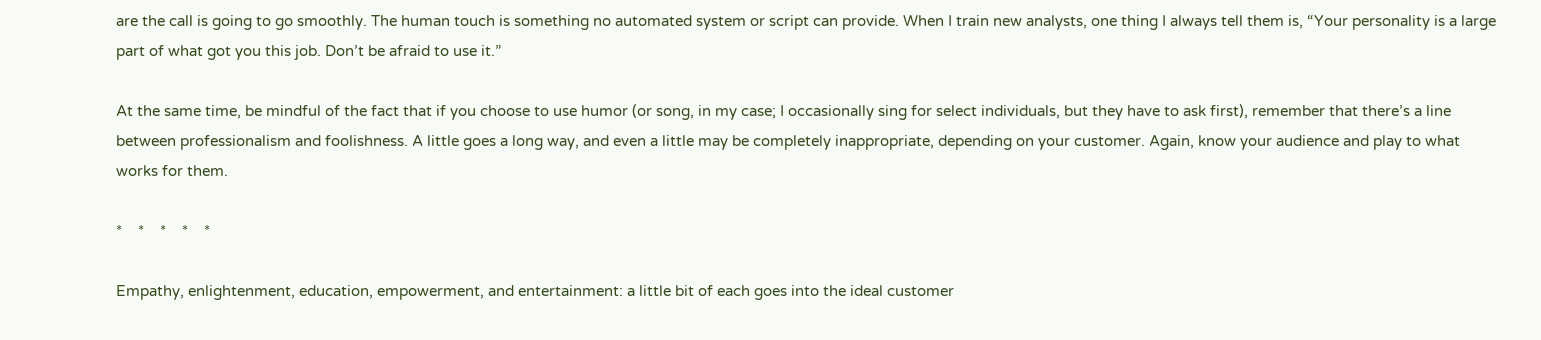are the call is going to go smoothly. The human touch is something no automated system or script can provide. When I train new analysts, one thing I always tell them is, “Your personality is a large part of what got you this job. Don’t be afraid to use it.”

At the same time, be mindful of the fact that if you choose to use humor (or song, in my case; I occasionally sing for select individuals, but they have to ask first), remember that there’s a line between professionalism and foolishness. A little goes a long way, and even a little may be completely inappropriate, depending on your customer. Again, know your audience and play to what works for them.

*    *    *    *    *

Empathy, enlightenment, education, empowerment, and entertainment: a little bit of each goes into the ideal customer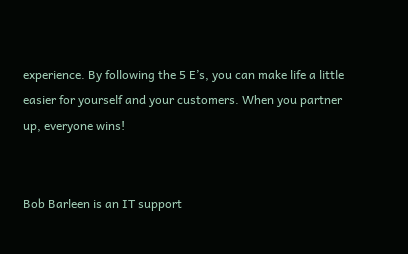experience. By following the 5 E’s, you can make life a little easier for yourself and your customers. When you partner up, everyone wins!


Bob Barleen is an IT support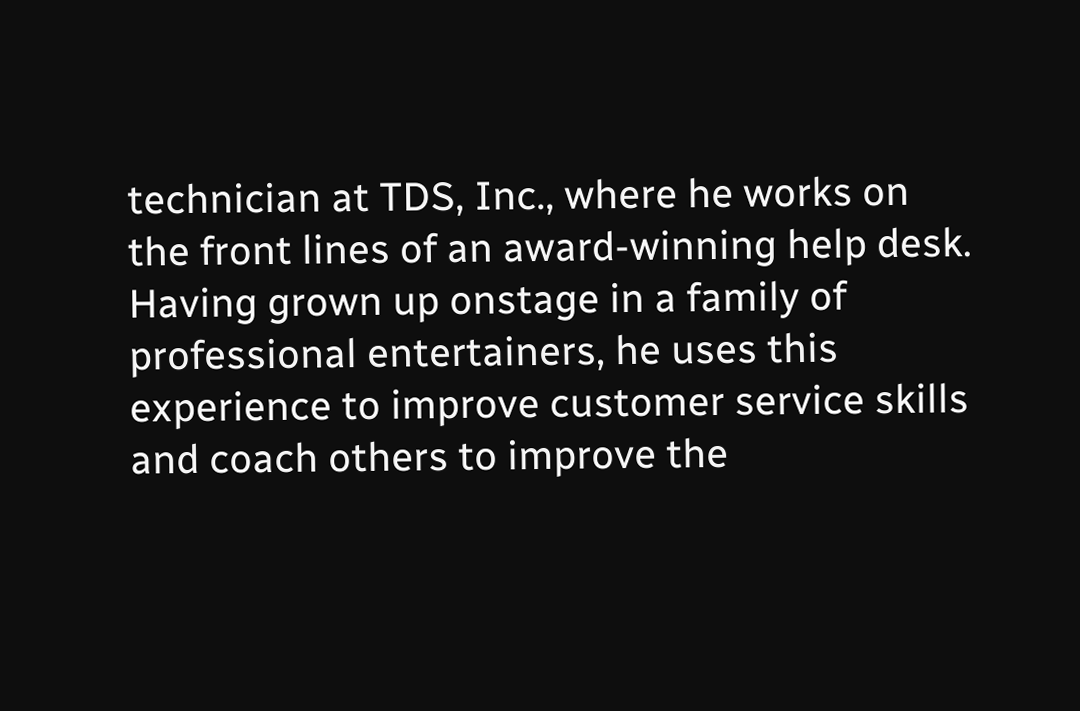technician at TDS, Inc., where he works on the front lines of an award-winning help desk. Having grown up onstage in a family of professional entertainers, he uses this experience to improve customer service skills and coach others to improve the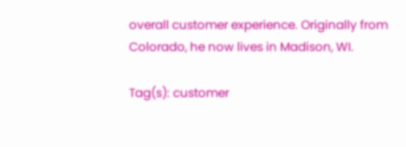overall customer experience. Originally from Colorado, he now lives in Madison, WI.

Tag(s): customer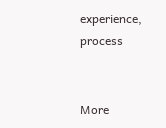experience, process


More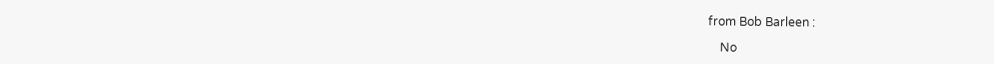from Bob Barleen :

    No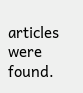articles were found.